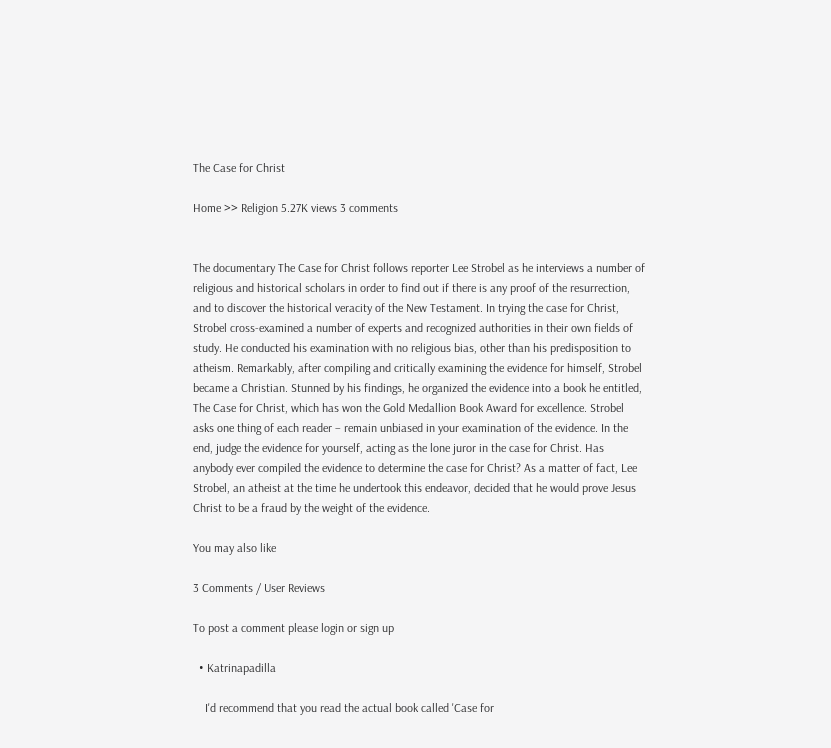The Case for Christ

Home >> Religion 5.27K views 3 comments


The documentary The Case for Christ follows reporter Lee Strobel as he interviews a number of religious and historical scholars in order to find out if there is any proof of the resurrection, and to discover the historical veracity of the New Testament. In trying the case for Christ, Strobel cross-examined a number of experts and recognized authorities in their own fields of study. He conducted his examination with no religious bias, other than his predisposition to atheism. Remarkably, after compiling and critically examining the evidence for himself, Strobel became a Christian. Stunned by his findings, he organized the evidence into a book he entitled, The Case for Christ, which has won the Gold Medallion Book Award for excellence. Strobel asks one thing of each reader – remain unbiased in your examination of the evidence. In the end, judge the evidence for yourself, acting as the lone juror in the case for Christ. Has anybody ever compiled the evidence to determine the case for Christ? As a matter of fact, Lee Strobel, an atheist at the time he undertook this endeavor, decided that he would prove Jesus Christ to be a fraud by the weight of the evidence.

You may also like

3 Comments / User Reviews

To post a comment please login or sign up

  • Katrinapadilla

    I'd recommend that you read the actual book called 'Case for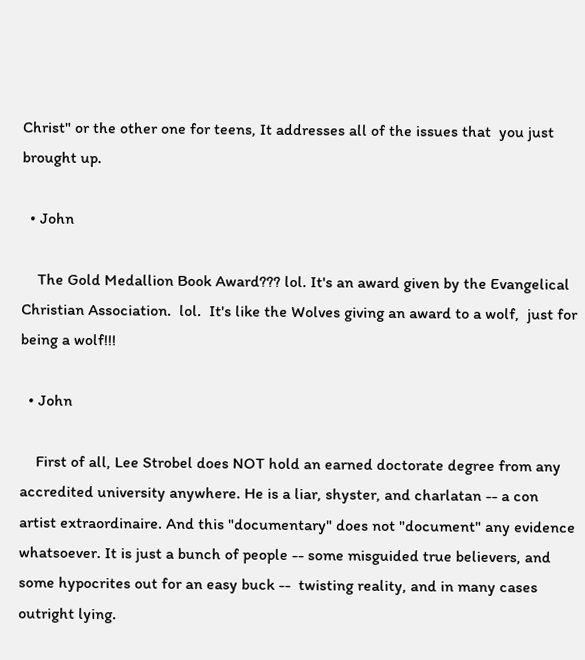Christ" or the other one for teens, It addresses all of the issues that  you just brought up.

  • John

    The Gold Medallion Book Award??? lol. It's an award given by the Evangelical Christian Association.  lol.  It's like the Wolves giving an award to a wolf,  just for being a wolf!!!

  • John

    First of all, Lee Strobel does NOT hold an earned doctorate degree from any accredited university anywhere. He is a liar, shyster, and charlatan -- a con artist extraordinaire. And this "documentary" does not "document" any evidence whatsoever. It is just a bunch of people -- some misguided true believers, and some hypocrites out for an easy buck --  twisting reality, and in many cases outright lying.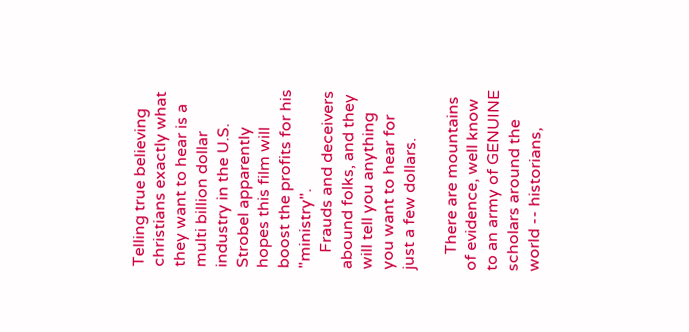Telling true believing christians exactly what they want to hear is a multi billion dollar industry in the U.S.  Strobel apparently hopes this film will boost the profits for his "ministry".
    Frauds and deceivers abound folks, and they will tell you anything you want to hear for just a few dollars.

    There are mountains of evidence, well know to an army of GENUINE scholars around the world -- historians,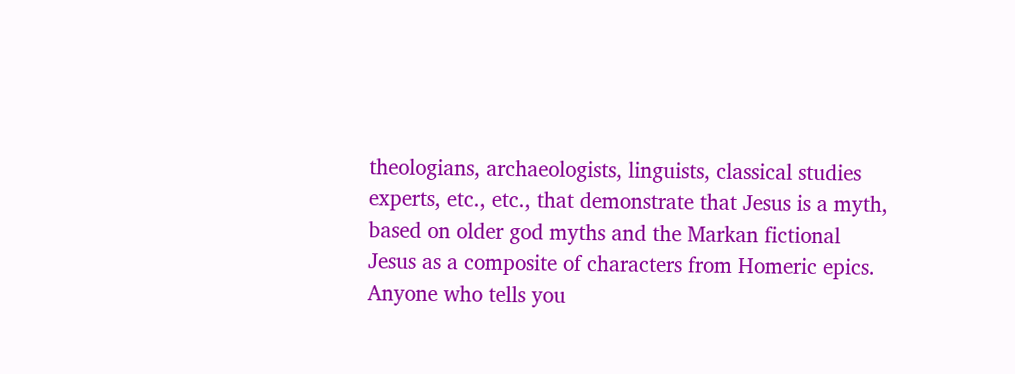theologians, archaeologists, linguists, classical studies experts, etc., etc., that demonstrate that Jesus is a myth, based on older god myths and the Markan fictional Jesus as a composite of characters from Homeric epics. Anyone who tells you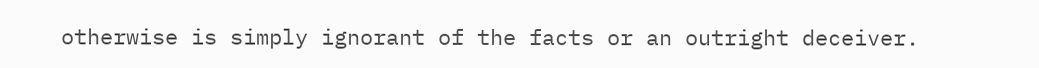otherwise is simply ignorant of the facts or an outright deceiver.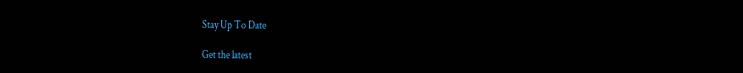Stay Up To Date

Get the latest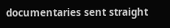documentaries sent straight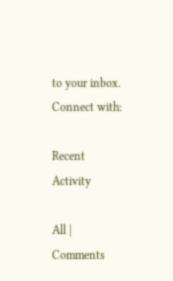to your inbox.
Connect with:

Recent Activity

All | Comments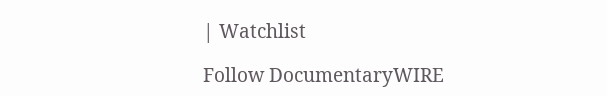| Watchlist

Follow DocumentaryWIRE